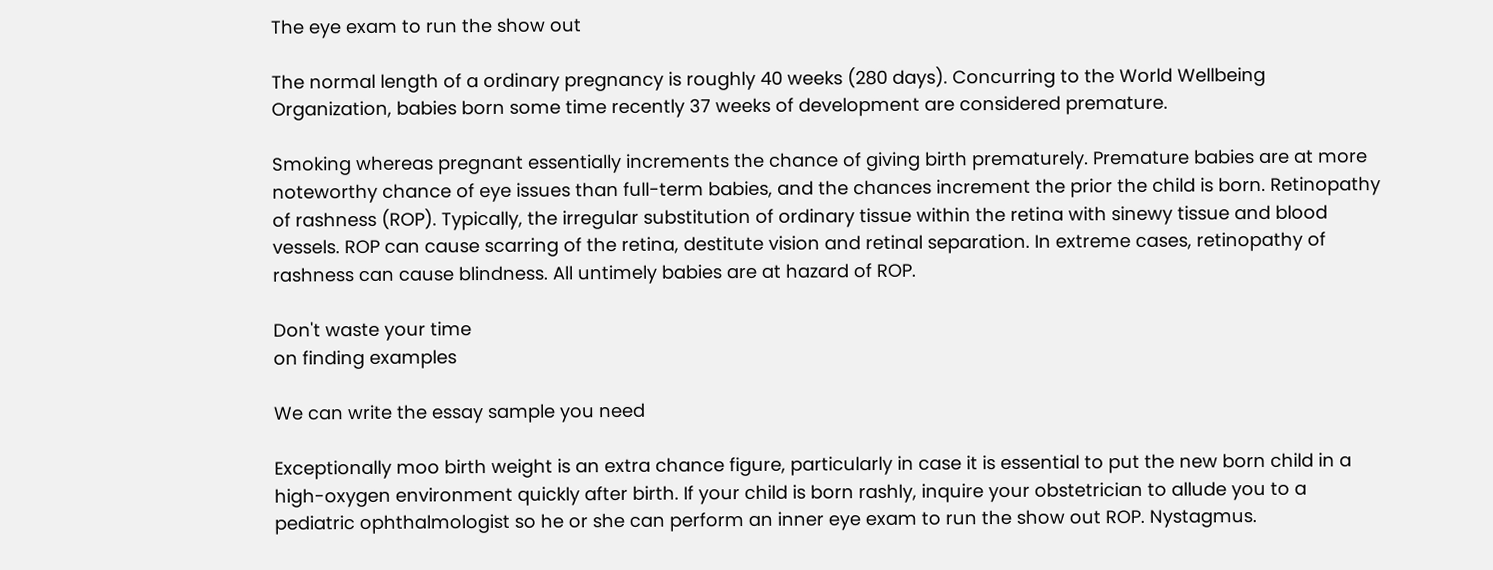The eye exam to run the show out

The normal length of a ordinary pregnancy is roughly 40 weeks (280 days). Concurring to the World Wellbeing Organization, babies born some time recently 37 weeks of development are considered premature.

Smoking whereas pregnant essentially increments the chance of giving birth prematurely. Premature babies are at more noteworthy chance of eye issues than full-term babies, and the chances increment the prior the child is born. Retinopathy of rashness (ROP). Typically, the irregular substitution of ordinary tissue within the retina with sinewy tissue and blood vessels. ROP can cause scarring of the retina, destitute vision and retinal separation. In extreme cases, retinopathy of rashness can cause blindness. All untimely babies are at hazard of ROP.

Don't waste your time
on finding examples

We can write the essay sample you need

Exceptionally moo birth weight is an extra chance figure, particularly in case it is essential to put the new born child in a high-oxygen environment quickly after birth. If your child is born rashly, inquire your obstetrician to allude you to a pediatric ophthalmologist so he or she can perform an inner eye exam to run the show out ROP. Nystagmus.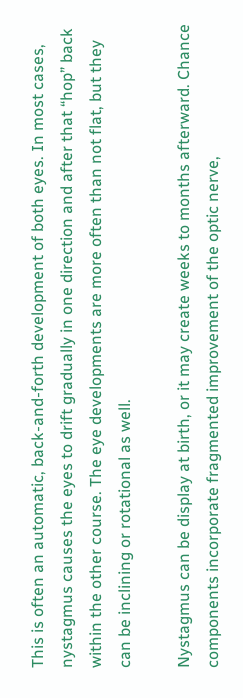This is often an automatic, back-and-forth development of both eyes. In most cases, nystagmus causes the eyes to drift gradually in one direction and after that “hop” back within the other course. The eye developments are more often than not flat, but they can be inclining or rotational as well.

Nystagmus can be display at birth, or it may create weeks to months afterward. Chance components incorporate fragmented improvement of the optic nerve,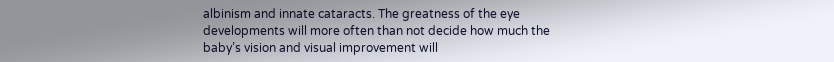albinism and innate cataracts. The greatness of the eye developments will more often than not decide how much the baby’s vision and visual improvement will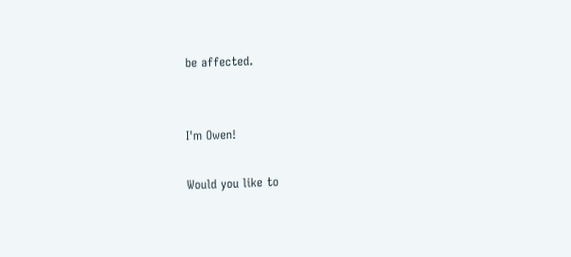be affected.


I'm Owen!

Would you like to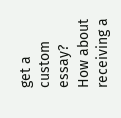get a custom essay? How about receiving a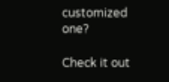customized one?

Check it out